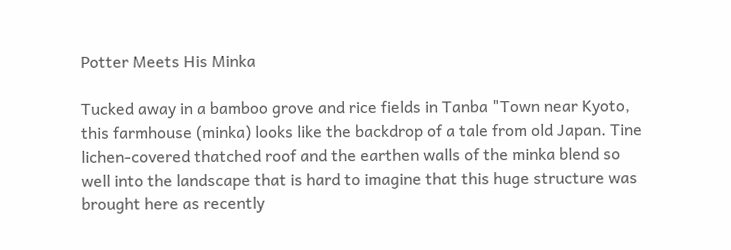Potter Meets His Minka

Tucked away in a bamboo grove and rice fields in Tanba "Town near Kyoto, this farmhouse (minka) looks like the backdrop of a tale from old Japan. Tine lichen-covered thatched roof and the earthen walls of the minka blend so well into the landscape that is hard to imagine that this huge structure was brought here as recently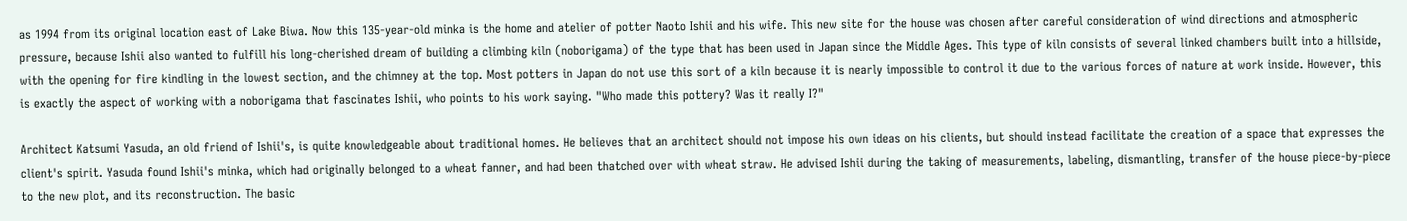as 1994 from its original location east of Lake Biwa. Now this 135-year-old minka is the home and atelier of potter Naoto Ishii and his wife. This new site for the house was chosen after careful consideration of wind directions and atmospheric pressure, because Ishii also wanted to fulfill his long-cherished dream of building a climbing kiln (noborigama) of the type that has been used in Japan since the Middle Ages. This type of kiln consists of several linked chambers built into a hillside, with the opening for fire kindling in the lowest section, and the chimney at the top. Most potters in Japan do not use this sort of a kiln because it is nearly impossible to control it due to the various forces of nature at work inside. However, this is exactly the aspect of working with a noborigama that fascinates Ishii, who points to his work saying. "Who made this pottery? Was it really I?"

Architect Katsumi Yasuda, an old friend of Ishii's, is quite knowledgeable about traditional homes. He believes that an architect should not impose his own ideas on his clients, but should instead facilitate the creation of a space that expresses the client's spirit. Yasuda found Ishii's minka, which had originally belonged to a wheat fanner, and had been thatched over with wheat straw. He advised Ishii during the taking of measurements, labeling, dismantling, transfer of the house piece-by-piece to the new plot, and its reconstruction. The basic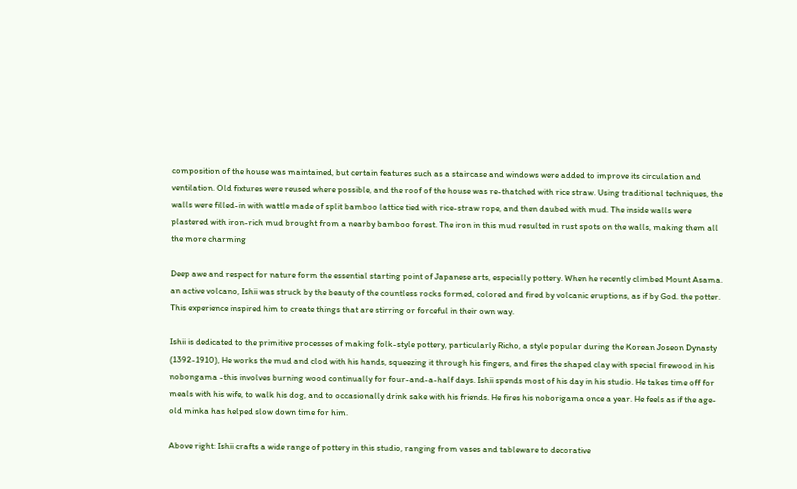composition of the house was maintained, but certain features such as a staircase and windows were added to improve its circulation and ventilation. Old fixtures were reused where possible, and the roof of the house was re-thatched with rice straw. Using traditional techniques, the walls were filled-in with wattle made of split bamboo lattice tied with rice-straw rope, and then daubed with mud. The inside walls were plastered with iron-rich mud brought from a nearby bamboo forest. The iron in this mud resulted in rust spots on the walls, making them all the more charming

Deep awe and respect for nature form the essential starting point of Japanese arts, especially pottery. When he recently climbed Mount Asama. an active volcano, Ishii was struck by the beauty of the countless rocks formed, colored and fired by volcanic eruptions, as if by God. the potter. This experience inspired him to create things that are stirring or forceful in their own way.

Ishii is dedicated to the primitive processes of making folk-style pottery, particularly Richo, a style popular during the Korean Joseon Dynasty (1392-1910), He works the mud and clod with his hands, squeezing it through his fingers, and fires the shaped clay with special firewood in his nobongama -this involves burning wood continually for four-and-a-half days. Ishii spends most of his day in his studio. He takes time off for meals with his wife, to walk his dog, and to occasionally drink sake with his friends. He fires his noborigama once a year. He feels as if the age-old minka has helped slow down time for him.

Above right: Ishii crafts a wide range of pottery in this studio, ranging from vases and tableware to decorative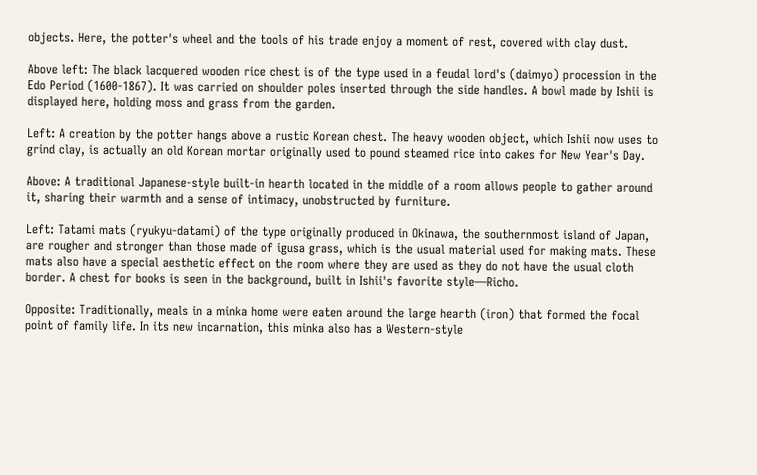objects. Here, the potter's wheel and the tools of his trade enjoy a moment of rest, covered with clay dust.

Above left: The black lacquered wooden rice chest is of the type used in a feudal lord's (daimyo) procession in the Edo Period (1600-1867). It was carried on shoulder poles inserted through the side handles. A bowl made by Ishii is displayed here, holding moss and grass from the garden.

Left: A creation by the potter hangs above a rustic Korean chest. The heavy wooden object, which Ishii now uses to grind clay, is actually an old Korean mortar originally used to pound steamed rice into cakes for New Year's Day.

Above: A traditional Japanese-style built-in hearth located in the middle of a room allows people to gather around it, sharing their warmth and a sense of intimacy, unobstructed by furniture.

Left: Tatami mats (ryukyu-datami) of the type originally produced in Okinawa, the southernmost island of Japan, are rougher and stronger than those made of igusa grass, which is the usual material used for making mats. These mats also have a special aesthetic effect on the room where they are used as they do not have the usual cloth border. A chest for books is seen in the background, built in Ishii's favorite style—Richo.

Opposite: Traditionally, meals in a minka home were eaten around the large hearth (iron) that formed the focal point of family life. In its new incarnation, this minka also has a Western-style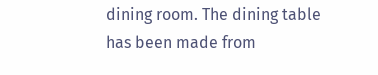dining room. The dining table has been made from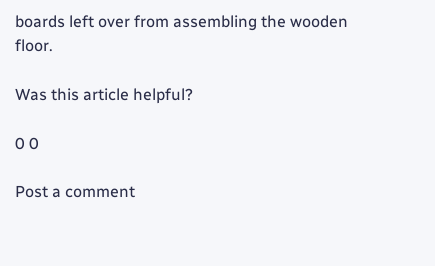boards left over from assembling the wooden floor.

Was this article helpful?

0 0

Post a comment